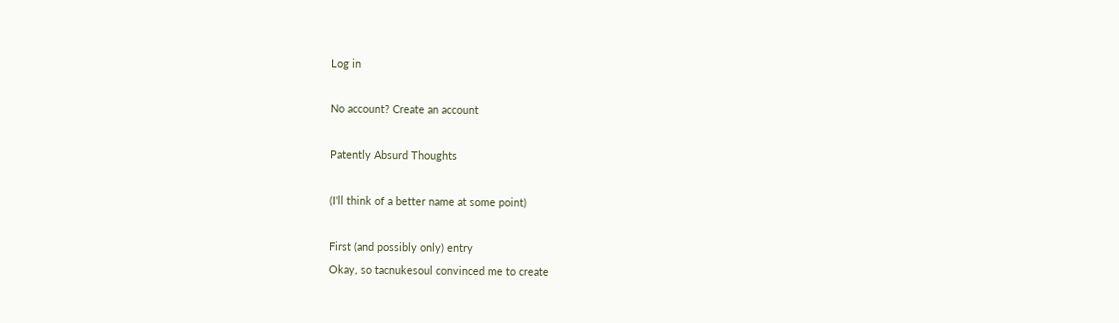Log in

No account? Create an account

Patently Absurd Thoughts

(I'll think of a better name at some point)

First (and possibly only) entry
Okay, so tacnukesoul convinced me to create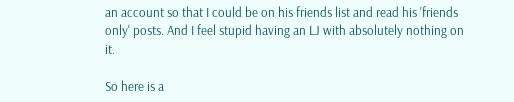an account so that I could be on his friends list and read his 'friends only' posts. And I feel stupid having an LJ with absolutely nothing on it.

So here is a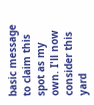basic message to claim this spot as my own. I'll now consider this yard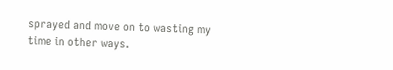sprayed and move on to wasting my time in other ways.